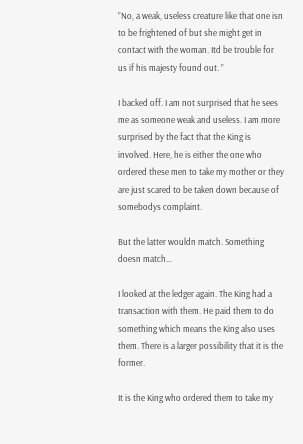”No, a weak, useless creature like that one isn to be frightened of but she might get in contact with the woman. Itd be trouble for us if his majesty found out. ”

I backed off. I am not surprised that he sees me as someone weak and useless. I am more surprised by the fact that the King is involved. Here, he is either the one who ordered these men to take my mother or they are just scared to be taken down because of somebodys complaint.

But the latter wouldn match. Something doesn match…

I looked at the ledger again. The King had a transaction with them. He paid them to do something which means the King also uses them. There is a larger possibility that it is the former.

It is the King who ordered them to take my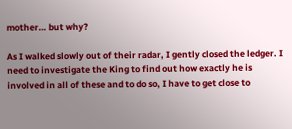mother… but why?

As I walked slowly out of their radar, I gently closed the ledger. I need to investigate the King to find out how exactly he is involved in all of these and to do so, I have to get close to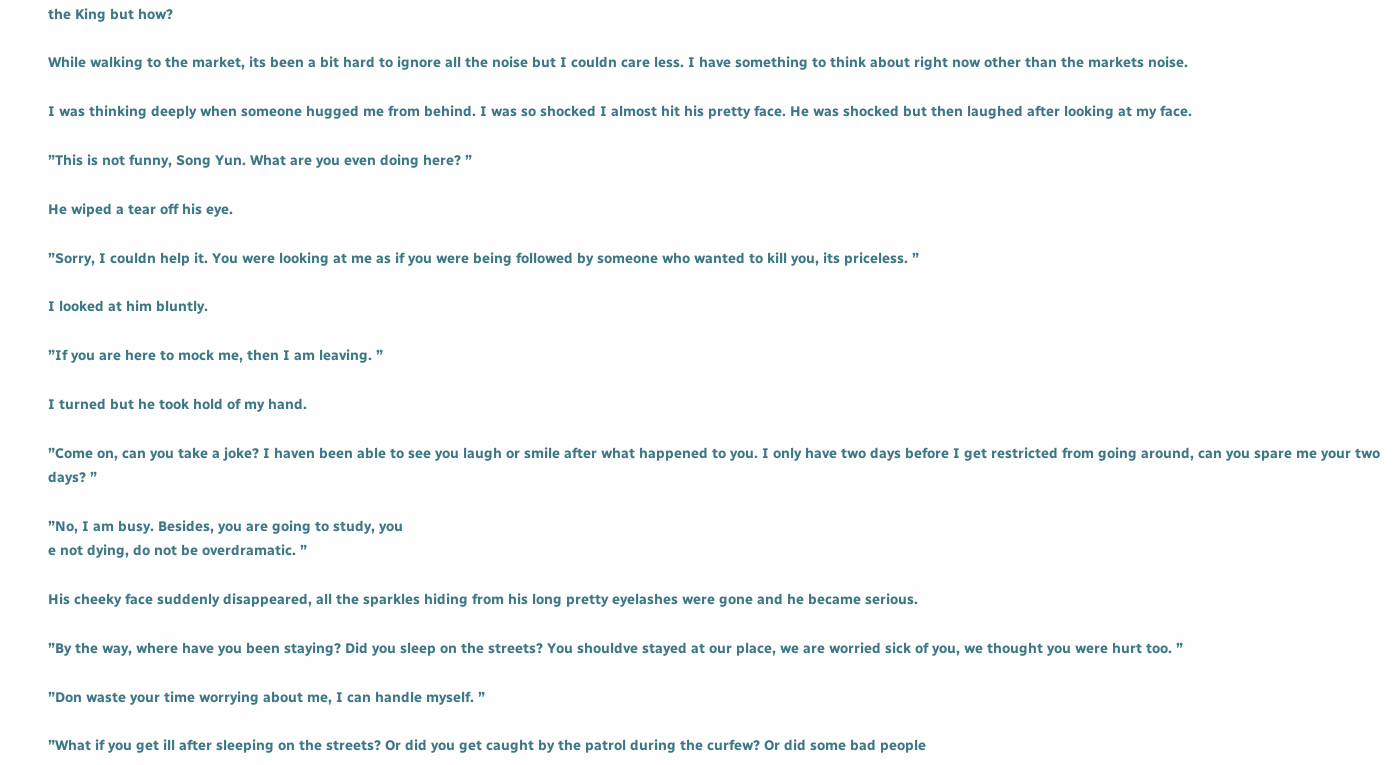the King but how?

While walking to the market, its been a bit hard to ignore all the noise but I couldn care less. I have something to think about right now other than the markets noise.

I was thinking deeply when someone hugged me from behind. I was so shocked I almost hit his pretty face. He was shocked but then laughed after looking at my face.

”This is not funny, Song Yun. What are you even doing here? ”

He wiped a tear off his eye.

”Sorry, I couldn help it. You were looking at me as if you were being followed by someone who wanted to kill you, its priceless. ”

I looked at him bluntly.

”If you are here to mock me, then I am leaving. ”

I turned but he took hold of my hand.

”Come on, can you take a joke? I haven been able to see you laugh or smile after what happened to you. I only have two days before I get restricted from going around, can you spare me your two days? ”

”No, I am busy. Besides, you are going to study, you
e not dying, do not be overdramatic. ”

His cheeky face suddenly disappeared, all the sparkles hiding from his long pretty eyelashes were gone and he became serious.

”By the way, where have you been staying? Did you sleep on the streets? You shouldve stayed at our place, we are worried sick of you, we thought you were hurt too. ”

”Don waste your time worrying about me, I can handle myself. ”

”What if you get ill after sleeping on the streets? Or did you get caught by the patrol during the curfew? Or did some bad people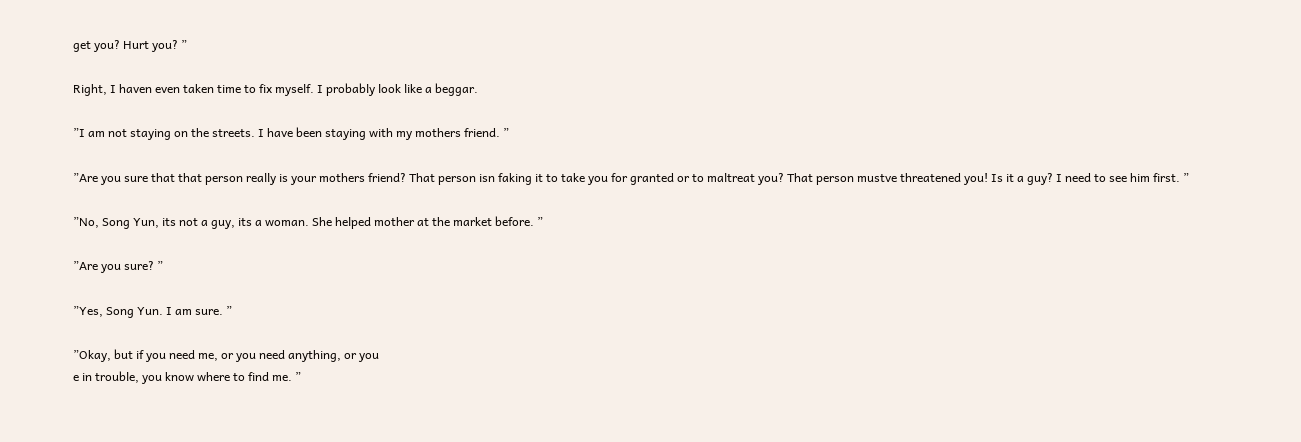get you? Hurt you? ”

Right, I haven even taken time to fix myself. I probably look like a beggar.

”I am not staying on the streets. I have been staying with my mothers friend. ”

”Are you sure that that person really is your mothers friend? That person isn faking it to take you for granted or to maltreat you? That person mustve threatened you! Is it a guy? I need to see him first. ”

”No, Song Yun, its not a guy, its a woman. She helped mother at the market before. ”

”Are you sure? ”

”Yes, Song Yun. I am sure. ”

”Okay, but if you need me, or you need anything, or you
e in trouble, you know where to find me. ”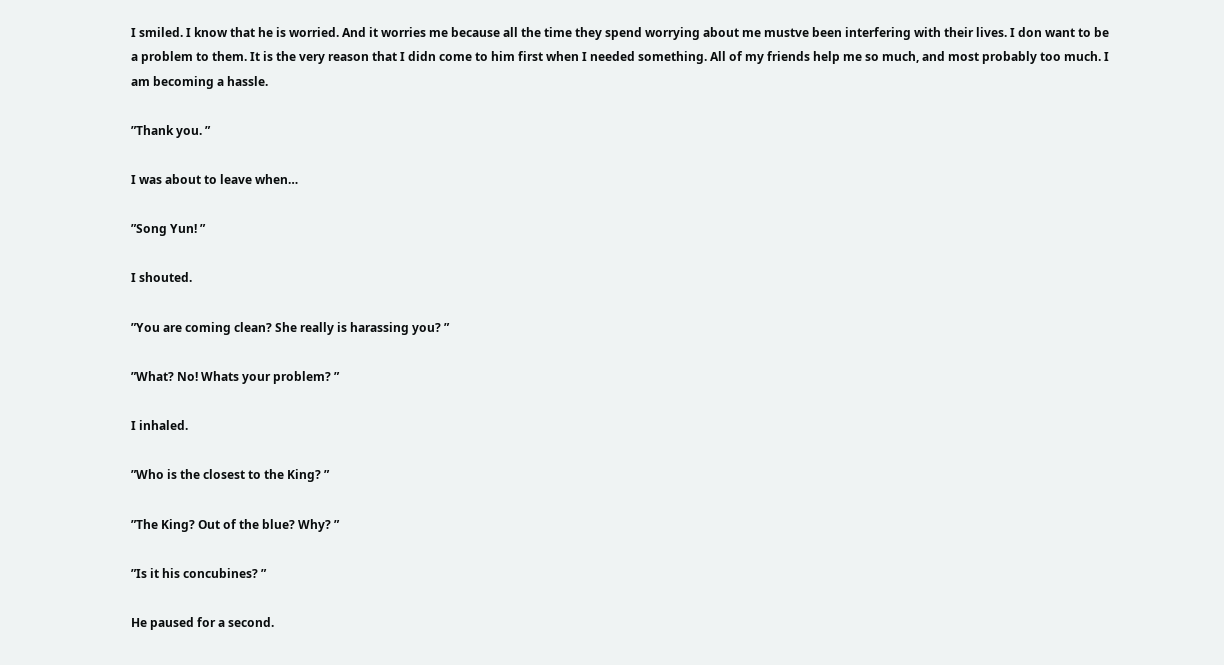I smiled. I know that he is worried. And it worries me because all the time they spend worrying about me mustve been interfering with their lives. I don want to be a problem to them. It is the very reason that I didn come to him first when I needed something. All of my friends help me so much, and most probably too much. I am becoming a hassle.

”Thank you. ”

I was about to leave when…

”Song Yun! ”

I shouted.

”You are coming clean? She really is harassing you? ”

”What? No! Whats your problem? ”

I inhaled.

”Who is the closest to the King? ”

”The King? Out of the blue? Why? ”

”Is it his concubines? ”

He paused for a second.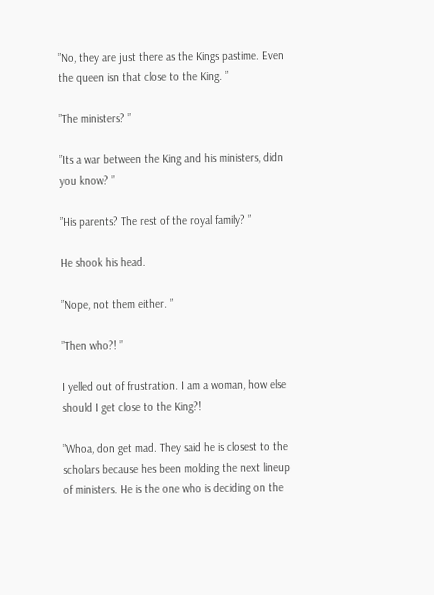”No, they are just there as the Kings pastime. Even the queen isn that close to the King. ”

”The ministers? ”

”Its a war between the King and his ministers, didn you know? ”

”His parents? The rest of the royal family? ”

He shook his head.

”Nope, not them either. ”

”Then who?! ”

I yelled out of frustration. I am a woman, how else should I get close to the King?!

”Whoa, don get mad. They said he is closest to the scholars because hes been molding the next lineup of ministers. He is the one who is deciding on the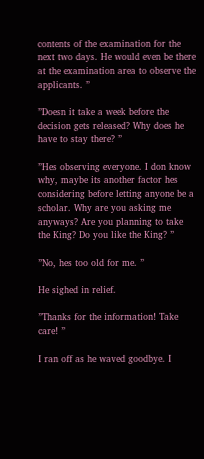contents of the examination for the next two days. He would even be there at the examination area to observe the applicants. ”

”Doesn it take a week before the decision gets released? Why does he have to stay there? ”

”Hes observing everyone. I don know why, maybe its another factor hes considering before letting anyone be a scholar. Why are you asking me anyways? Are you planning to take the King? Do you like the King? ”

”No, hes too old for me. ”

He sighed in relief.

”Thanks for the information! Take care! ”

I ran off as he waved goodbye. I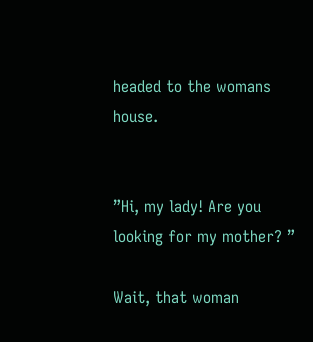headed to the womans house.


”Hi, my lady! Are you looking for my mother? ”

Wait, that woman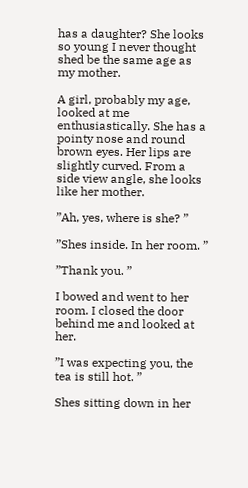has a daughter? She looks so young I never thought shed be the same age as my mother.

A girl, probably my age, looked at me enthusiastically. She has a pointy nose and round brown eyes. Her lips are slightly curved. From a side view angle, she looks like her mother.

”Ah, yes, where is she? ”

”Shes inside. In her room. ”

”Thank you. ”

I bowed and went to her room. I closed the door behind me and looked at her.

”I was expecting you, the tea is still hot. ”

Shes sitting down in her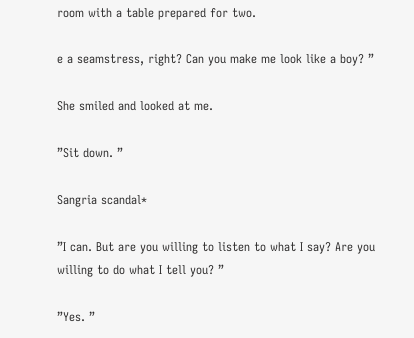room with a table prepared for two.

e a seamstress, right? Can you make me look like a boy? ”

She smiled and looked at me.

”Sit down. ”

Sangria scandal*

”I can. But are you willing to listen to what I say? Are you willing to do what I tell you? ”

”Yes. ”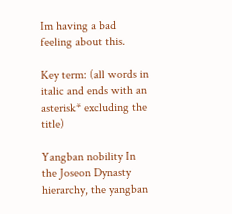Im having a bad feeling about this.

Key term: (all words in italic and ends with an asterisk* excluding the title)

Yangban nobility In the Joseon Dynasty hierarchy, the yangban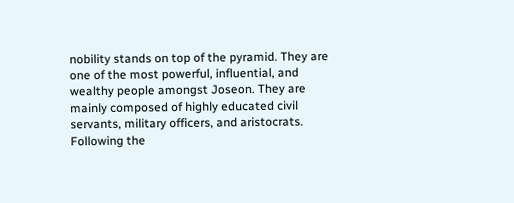nobility stands on top of the pyramid. They are one of the most powerful, influential, and wealthy people amongst Joseon. They are mainly composed of highly educated civil servants, military officers, and aristocrats. Following the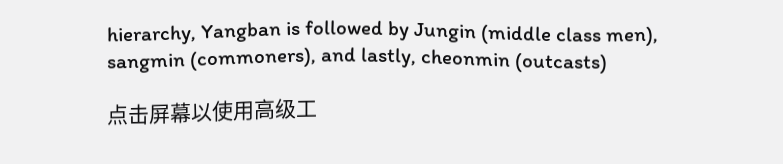hierarchy, Yangban is followed by Jungin (middle class men), sangmin (commoners), and lastly, cheonmin (outcasts)

点击屏幕以使用高级工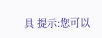具 提示:您可以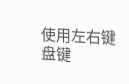使用左右键盘键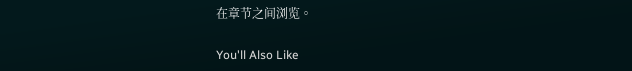在章节之间浏览。

You'll Also Like